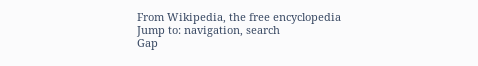From Wikipedia, the free encyclopedia
Jump to: navigation, search
Gap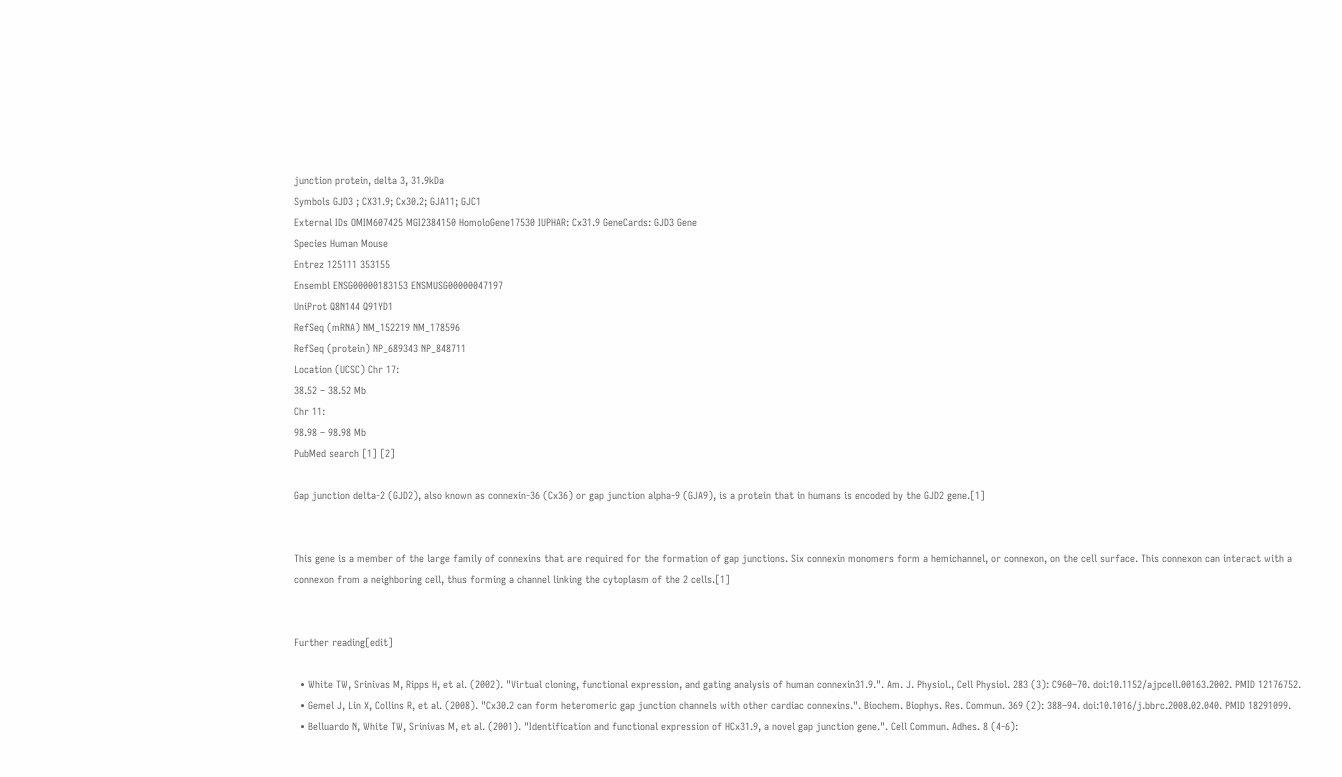junction protein, delta 3, 31.9kDa
Symbols GJD3 ; CX31.9; Cx30.2; GJA11; GJC1
External IDs OMIM607425 MGI2384150 HomoloGene17530 IUPHAR: Cx31.9 GeneCards: GJD3 Gene
Species Human Mouse
Entrez 125111 353155
Ensembl ENSG00000183153 ENSMUSG00000047197
UniProt Q8N144 Q91YD1
RefSeq (mRNA) NM_152219 NM_178596
RefSeq (protein) NP_689343 NP_848711
Location (UCSC) Chr 17:
38.52 – 38.52 Mb
Chr 11:
98.98 – 98.98 Mb
PubMed search [1] [2]

Gap junction delta-2 (GJD2), also known as connexin-36 (Cx36) or gap junction alpha-9 (GJA9), is a protein that in humans is encoded by the GJD2 gene.[1]


This gene is a member of the large family of connexins that are required for the formation of gap junctions. Six connexin monomers form a hemichannel, or connexon, on the cell surface. This connexon can interact with a connexon from a neighboring cell, thus forming a channel linking the cytoplasm of the 2 cells.[1]


Further reading[edit]

  • White TW, Srinivas M, Ripps H, et al. (2002). "Virtual cloning, functional expression, and gating analysis of human connexin31.9.". Am. J. Physiol., Cell Physiol. 283 (3): C960–70. doi:10.1152/ajpcell.00163.2002. PMID 12176752.
  • Gemel J, Lin X, Collins R, et al. (2008). "Cx30.2 can form heteromeric gap junction channels with other cardiac connexins.". Biochem. Biophys. Res. Commun. 369 (2): 388–94. doi:10.1016/j.bbrc.2008.02.040. PMID 18291099.
  • Belluardo N, White TW, Srinivas M, et al. (2001). "Identification and functional expression of HCx31.9, a novel gap junction gene.". Cell Commun. Adhes. 8 (4-6):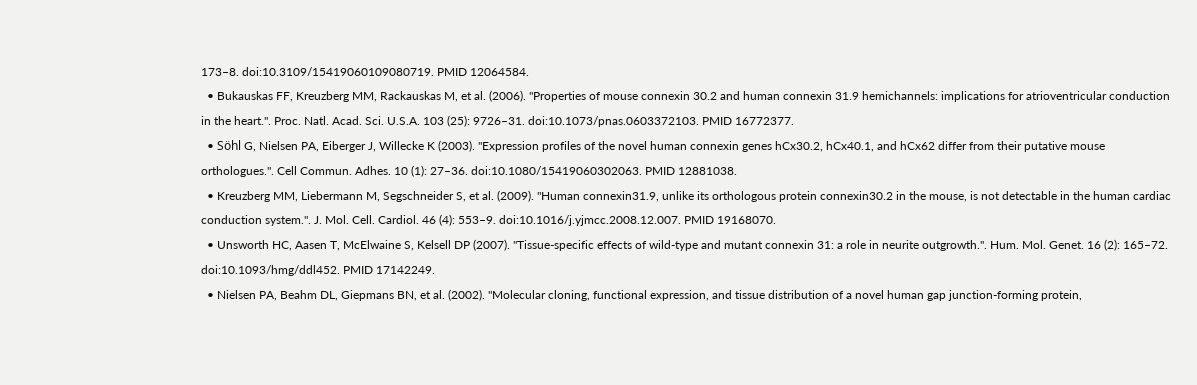173–8. doi:10.3109/15419060109080719. PMID 12064584.
  • Bukauskas FF, Kreuzberg MM, Rackauskas M, et al. (2006). "Properties of mouse connexin 30.2 and human connexin 31.9 hemichannels: implications for atrioventricular conduction in the heart.". Proc. Natl. Acad. Sci. U.S.A. 103 (25): 9726–31. doi:10.1073/pnas.0603372103. PMID 16772377.
  • Söhl G, Nielsen PA, Eiberger J, Willecke K (2003). "Expression profiles of the novel human connexin genes hCx30.2, hCx40.1, and hCx62 differ from their putative mouse orthologues.". Cell Commun. Adhes. 10 (1): 27–36. doi:10.1080/15419060302063. PMID 12881038.
  • Kreuzberg MM, Liebermann M, Segschneider S, et al. (2009). "Human connexin31.9, unlike its orthologous protein connexin30.2 in the mouse, is not detectable in the human cardiac conduction system.". J. Mol. Cell. Cardiol. 46 (4): 553–9. doi:10.1016/j.yjmcc.2008.12.007. PMID 19168070.
  • Unsworth HC, Aasen T, McElwaine S, Kelsell DP (2007). "Tissue-specific effects of wild-type and mutant connexin 31: a role in neurite outgrowth.". Hum. Mol. Genet. 16 (2): 165–72. doi:10.1093/hmg/ddl452. PMID 17142249.
  • Nielsen PA, Beahm DL, Giepmans BN, et al. (2002). "Molecular cloning, functional expression, and tissue distribution of a novel human gap junction-forming protein,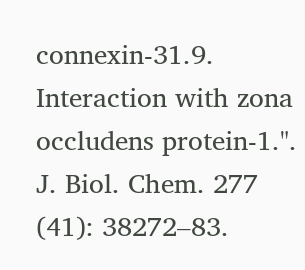connexin-31.9. Interaction with zona occludens protein-1.". J. Biol. Chem. 277 (41): 38272–83.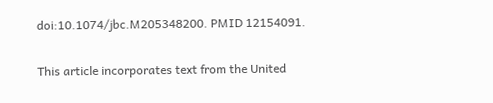doi:10.1074/jbc.M205348200. PMID 12154091.

This article incorporates text from the United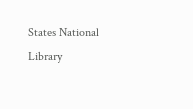States National Library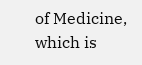of Medicine, which is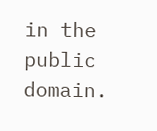in the public domain.